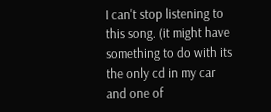I can't stop listening to this song. (it might have something to do with its the only cd in my car and one of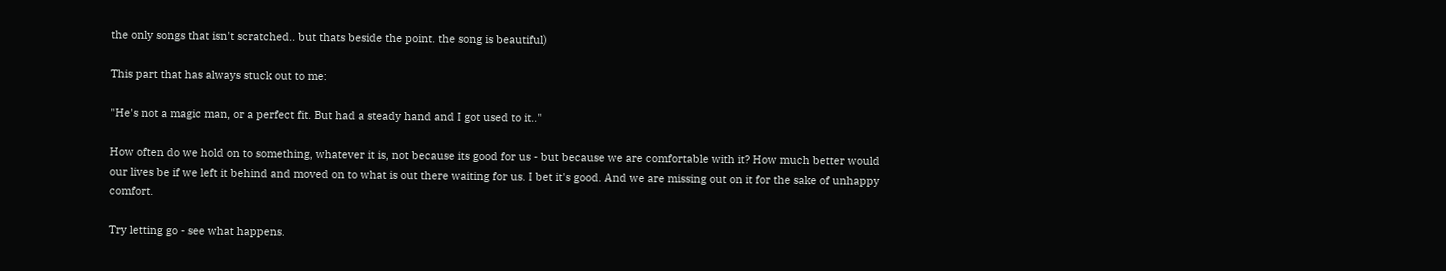the only songs that isn't scratched.. but thats beside the point. the song is beautiful)

This part that has always stuck out to me:

"He's not a magic man, or a perfect fit. But had a steady hand and I got used to it.."

How often do we hold on to something, whatever it is, not because its good for us - but because we are comfortable with it? How much better would our lives be if we left it behind and moved on to what is out there waiting for us. I bet it's good. And we are missing out on it for the sake of unhappy comfort.

Try letting go - see what happens.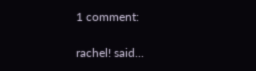1 comment:

rachel! said...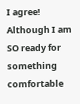I agree! Although I am SO ready for something comfortable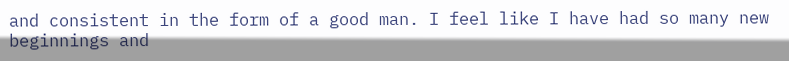and consistent in the form of a good man. I feel like I have had so many new beginnings and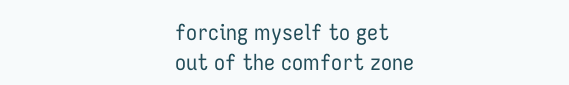forcing myself to get out of the comfort zone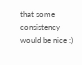that some consistency would be nice :)